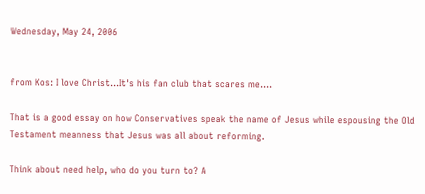Wednesday, May 24, 2006


from Kos: I love Christ...It's his fan club that scares me....

That is a good essay on how Conservatives speak the name of Jesus while espousing the Old Testament meanness that Jesus was all about reforming.

Think about need help, who do you turn to? A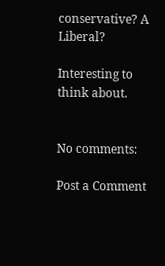conservative? A Liberal?

Interesting to think about.


No comments:

Post a Comment